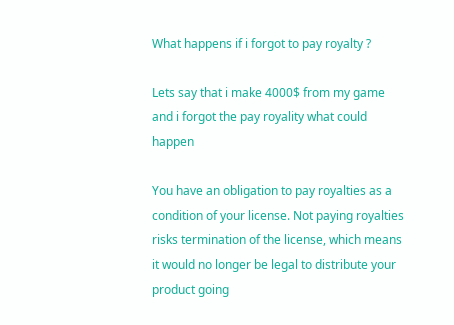What happens if i forgot to pay royalty ?

Lets say that i make 4000$ from my game and i forgot the pay royality what could happen

You have an obligation to pay royalties as a condition of your license. Not paying royalties risks termination of the license, which means it would no longer be legal to distribute your product going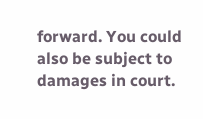forward. You could also be subject to damages in court.